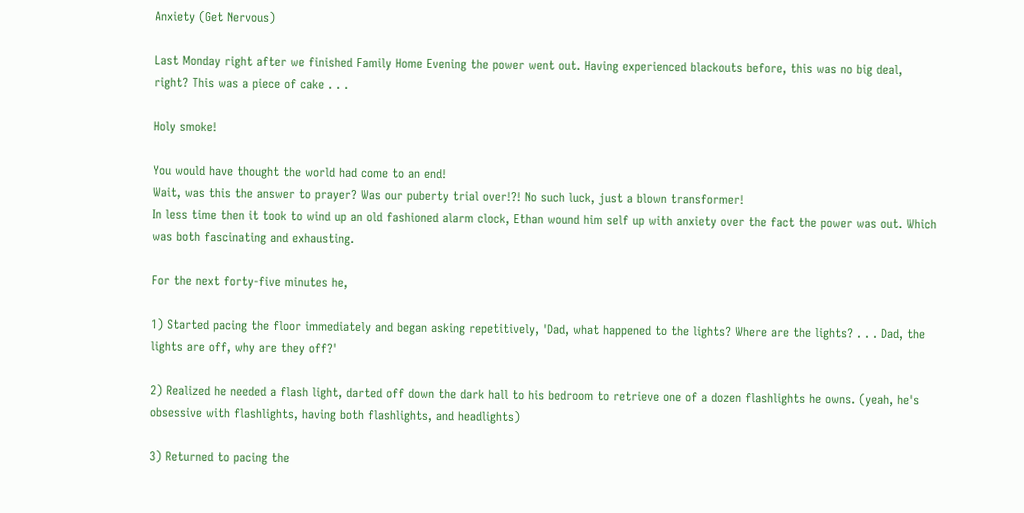Anxiety (Get Nervous)

Last Monday right after we finished Family Home Evening the power went out. Having experienced blackouts before, this was no big deal, right? This was a piece of cake . . .

Holy smoke!

You would have thought the world had come to an end!
Wait, was this the answer to prayer? Was our puberty trial over!?! No such luck, just a blown transformer!
In less time then it took to wind up an old fashioned alarm clock, Ethan wound him self up with anxiety over the fact the power was out. Which was both fascinating and exhausting.

For the next forty-five minutes he,

1) Started pacing the floor immediately and began asking repetitively, 'Dad, what happened to the lights? Where are the lights? . . . Dad, the lights are off, why are they off?'

2) Realized he needed a flash light, darted off down the dark hall to his bedroom to retrieve one of a dozen flashlights he owns. (yeah, he's obsessive with flashlights, having both flashlights, and headlights)

3) Returned to pacing the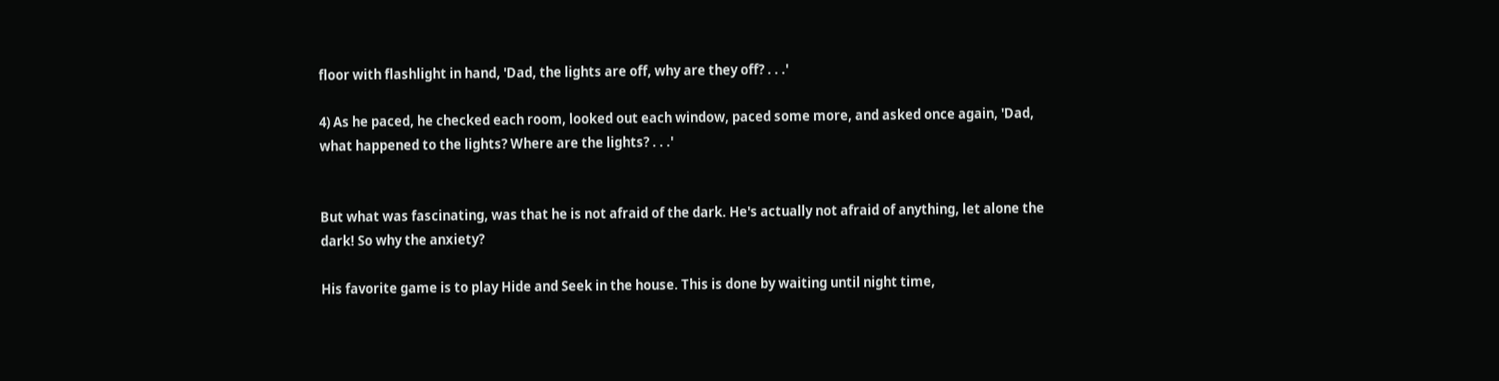floor with flashlight in hand, 'Dad, the lights are off, why are they off? . . .'

4) As he paced, he checked each room, looked out each window, paced some more, and asked once again, 'Dad, what happened to the lights? Where are the lights? . . .'


But what was fascinating, was that he is not afraid of the dark. He's actually not afraid of anything, let alone the dark! So why the anxiety?

His favorite game is to play Hide and Seek in the house. This is done by waiting until night time,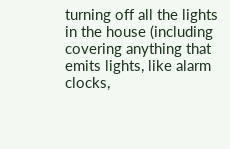turning off all the lights in the house (including covering anything that emits lights, like alarm clocks,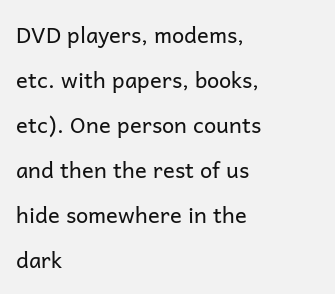DVD players, modems, etc. with papers, books, etc). One person counts and then the rest of us hide somewhere in the dark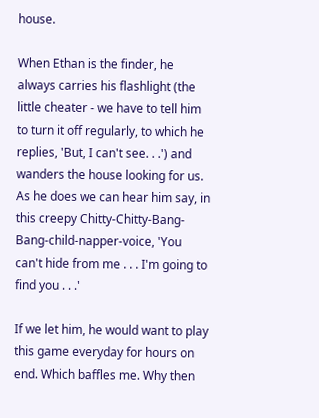house.

When Ethan is the finder, he always carries his flashlight (the little cheater - we have to tell him to turn it off regularly, to which he replies, 'But, I can't see. . .') and wanders the house looking for us. As he does we can hear him say, in this creepy Chitty-Chitty-Bang-Bang-child-napper-voice, 'You can't hide from me . . . I'm going to find you . . .'

If we let him, he would want to play this game everyday for hours on end. Which baffles me. Why then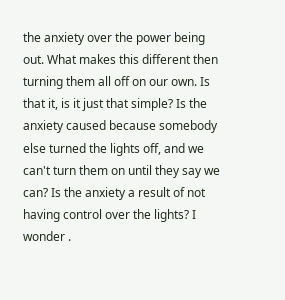the anxiety over the power being out. What makes this different then turning them all off on our own. Is that it, is it just that simple? Is the anxiety caused because somebody else turned the lights off, and we can't turn them on until they say we can? Is the anxiety a result of not having control over the lights? I wonder .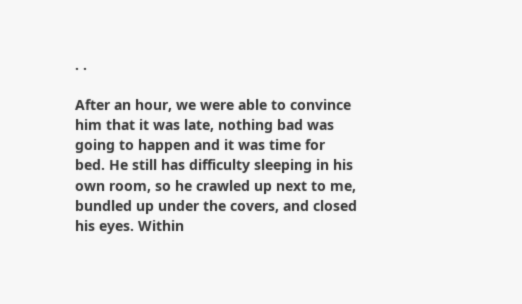. .

After an hour, we were able to convince him that it was late, nothing bad was going to happen and it was time for bed. He still has difficulty sleeping in his own room, so he crawled up next to me, bundled up under the covers, and closed his eyes. Within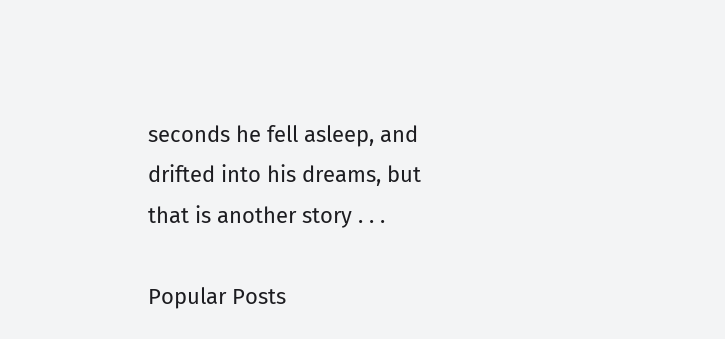seconds he fell asleep, and drifted into his dreams, but that is another story . . .

Popular Posts